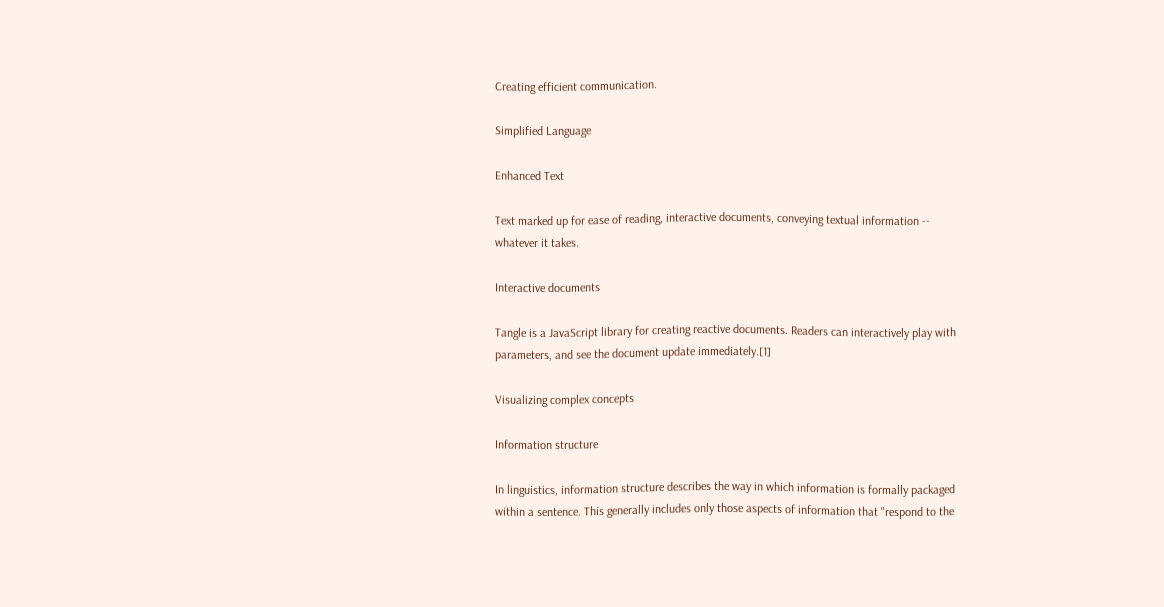Creating efficient communication.

Simplified Language

Enhanced Text

Text marked up for ease of reading, interactive documents, conveying textual information -- whatever it takes.

Interactive documents

Tangle is a JavaScript library for creating reactive documents. Readers can interactively play with parameters, and see the document update immediately.[1]

Visualizing complex concepts

Information structure

In linguistics, information structure describes the way in which information is formally packaged within a sentence. This generally includes only those aspects of information that "respond to the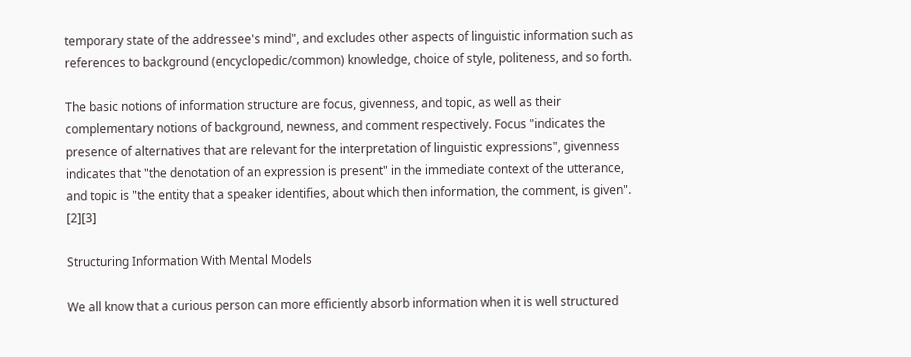temporary state of the addressee's mind", and excludes other aspects of linguistic information such as references to background (encyclopedic/common) knowledge, choice of style, politeness, and so forth.

The basic notions of information structure are focus, givenness, and topic, as well as their complementary notions of background, newness, and comment respectively. Focus "indicates the presence of alternatives that are relevant for the interpretation of linguistic expressions", givenness indicates that "the denotation of an expression is present" in the immediate context of the utterance, and topic is "the entity that a speaker identifies, about which then information, the comment, is given". [2][3]

Structuring Information With Mental Models

We all know that a curious person can more efficiently absorb information when it is well structured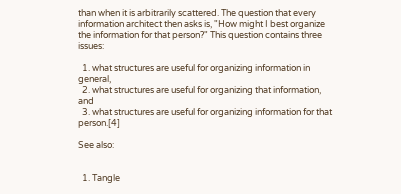than when it is arbitrarily scattered. The question that every information architect then asks is, "How might I best organize the information for that person?" This question contains three issues:

  1. what structures are useful for organizing information in general,
  2. what structures are useful for organizing that information, and
  3. what structures are useful for organizing information for that person.[4]

See also:


  1. Tangle